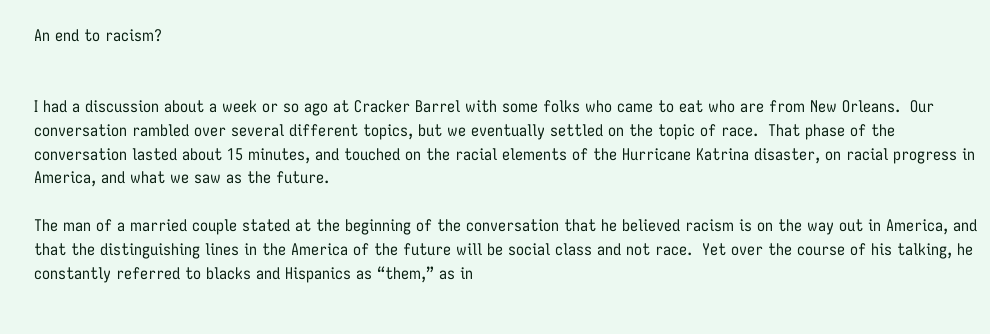An end to racism?


I had a discussion about a week or so ago at Cracker Barrel with some folks who came to eat who are from New Orleans.  Our conversation rambled over several different topics, but we eventually settled on the topic of race.  That phase of the conversation lasted about 15 minutes, and touched on the racial elements of the Hurricane Katrina disaster, on racial progress in America, and what we saw as the future.

The man of a married couple stated at the beginning of the conversation that he believed racism is on the way out in America, and that the distinguishing lines in the America of the future will be social class and not race.  Yet over the course of his talking, he constantly referred to blacks and Hispanics as “them,” as in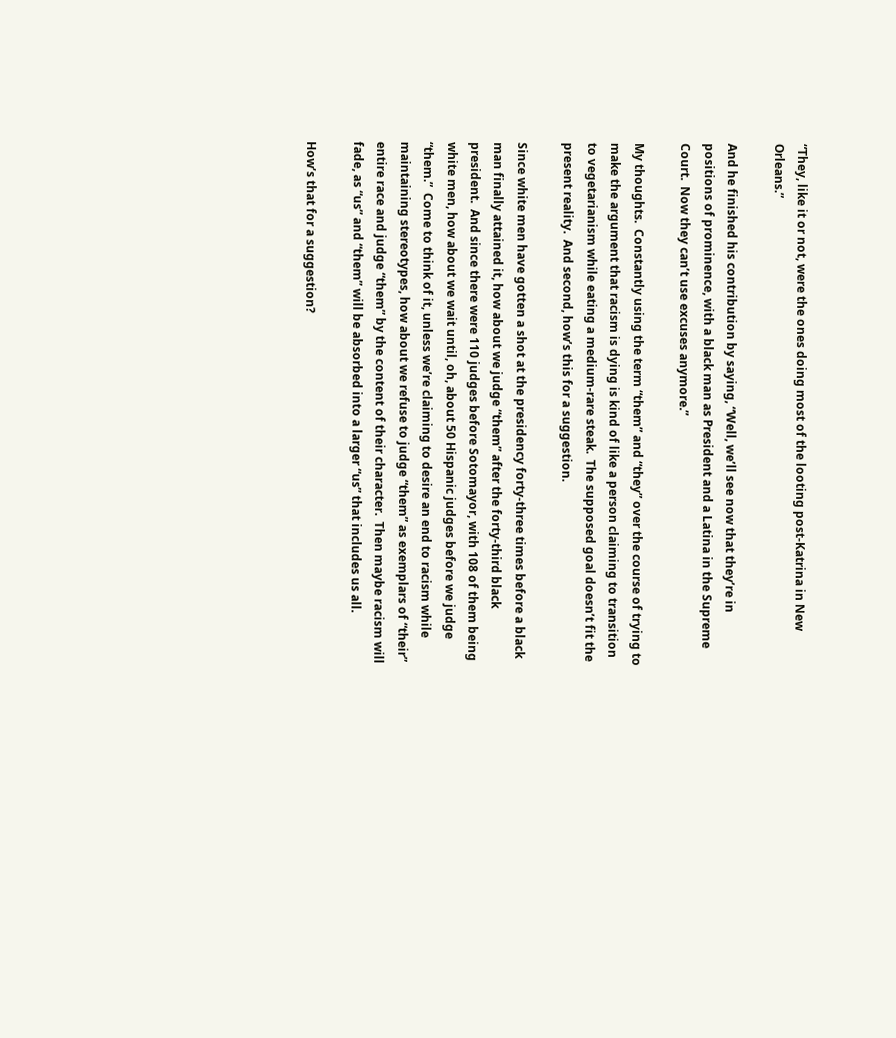“They, like it or not, were the ones doing most of the looting post-Katrina in New Orleans.”

And he finished his contribution by saying, “Well, we’ll see now that they’re in positions of prominence, with a black man as President and a Latina in the Supreme Court.  Now they can’t use excuses anymore.”

My thoughts.  Constantly using the term “them” and “they” over the course of trying to make the argument that racism is dying is kind of like a person claiming to transition to vegetarianism while eating a medium-rare steak.  The supposed goal doesn’t fit the present reality.  And second, how’s this for a suggestion.

Since white men have gotten a shot at the presidency forty-three times before a black man finally attained it, how about we judge “them” after the forty-third black president.  And since there were 110 judges before Sotomayor, with 108 of them being white men, how about we wait until, oh, about 50 Hispanic judges before we judge “them.”  Come to think of it, unless we’re claiming to desire an end to racism while maintaining stereotypes, how about we refuse to judge “them” as exemplars of “their” entire race and judge “them” by the content of their character.  Then maybe racism will fade, as “us” and “them” will be absorbed into a larger “us” that includes us all.

How’s that for a suggestion?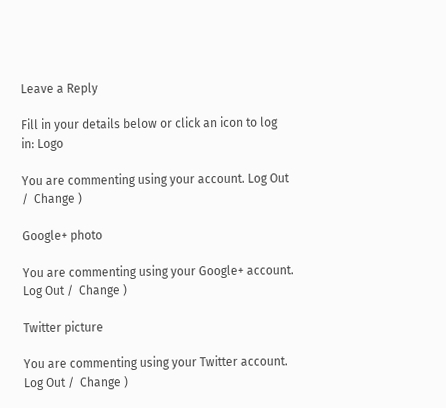Leave a Reply

Fill in your details below or click an icon to log in: Logo

You are commenting using your account. Log Out /  Change )

Google+ photo

You are commenting using your Google+ account. Log Out /  Change )

Twitter picture

You are commenting using your Twitter account. Log Out /  Change )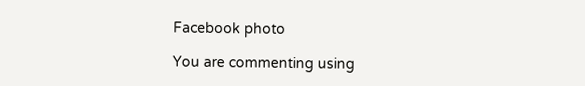Facebook photo

You are commenting using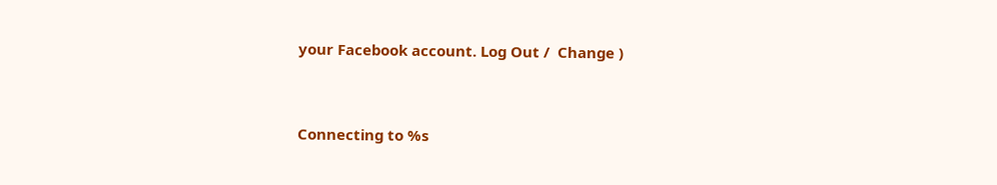your Facebook account. Log Out /  Change )


Connecting to %s